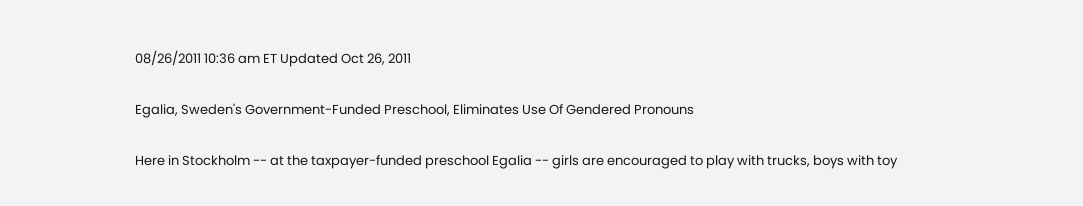08/26/2011 10:36 am ET Updated Oct 26, 2011

Egalia, Sweden's Government-Funded Preschool, Eliminates Use Of Gendered Pronouns

Here in Stockholm -- at the taxpayer-funded preschool Egalia -- girls are encouraged to play with trucks, boys with toy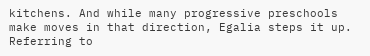kitchens. And while many progressive preschools make moves in that direction, Egalia steps it up. Referring to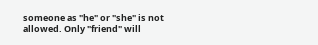someone as "he" or "she" is not allowed. Only "friend" will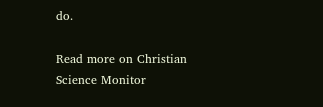do.

Read more on Christian Science Monitor